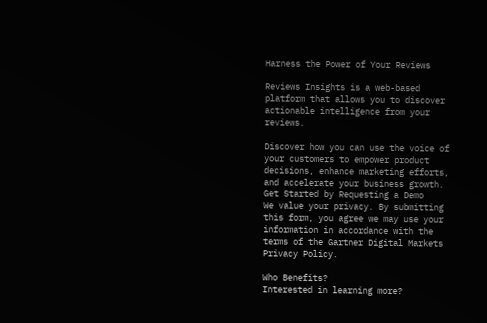Harness the Power of Your Reviews

Reviews Insights is a web-based platform that allows you to discover actionable intelligence from your reviews.

Discover how you can use the voice of your customers to empower product decisions, enhance marketing efforts, and accelerate your business growth.
Get Started by Requesting a Demo
We value your privacy. By submitting this form, you agree we may use your information in accordance with the terms of the Gartner Digital Markets Privacy Policy.

Who Benefits?
Interested in learning more?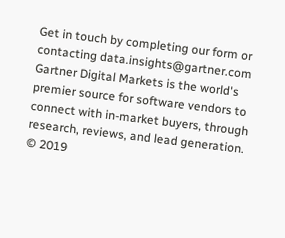Get in touch by completing our form or contacting data.insights@gartner.com
Gartner Digital Markets is the world's premier source for software vendors to connect with in-market buyers, through research, reviews, and lead generation.
© 2019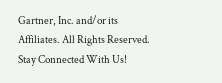Gartner, Inc. and/or its Affiliates. All Rights Reserved.
Stay Connected With Us!